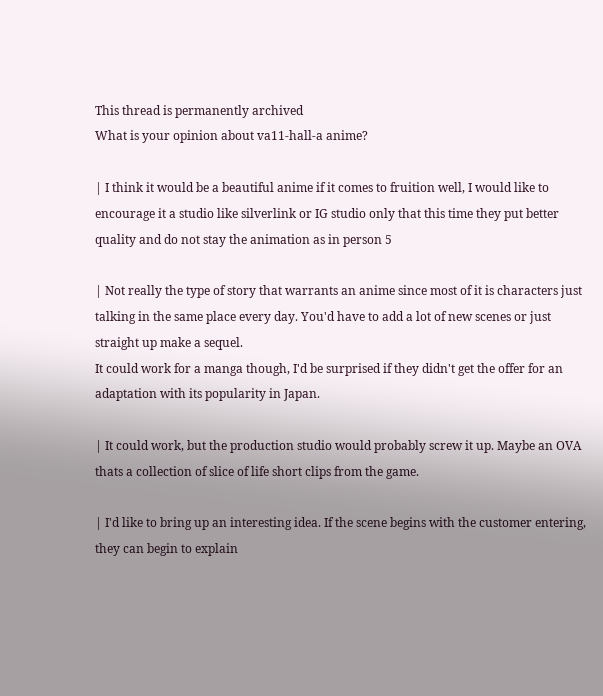This thread is permanently archived
What is your opinion about va11-hall-a anime?

| I think it would be a beautiful anime if it comes to fruition well, I would like to encourage it a studio like silverlink or IG studio only that this time they put better quality and do not stay the animation as in person 5

| Not really the type of story that warrants an anime since most of it is characters just talking in the same place every day. You'd have to add a lot of new scenes or just straight up make a sequel.
It could work for a manga though, I'd be surprised if they didn't get the offer for an adaptation with its popularity in Japan.

| It could work, but the production studio would probably screw it up. Maybe an OVA thats a collection of slice of life short clips from the game.

| I'd like to bring up an interesting idea. If the scene begins with the customer entering, they can begin to explain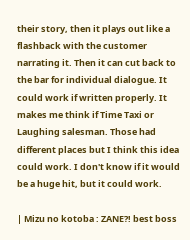their story, then it plays out like a flashback with the customer narrating it. Then it can cut back to the bar for individual dialogue. It could work if written properly. It makes me think if Time Taxi or Laughing salesman. Those had different places but I think this idea could work. I don't know if it would be a huge hit, but it could work.

| Mizu no kotoba : ZANE?! best boss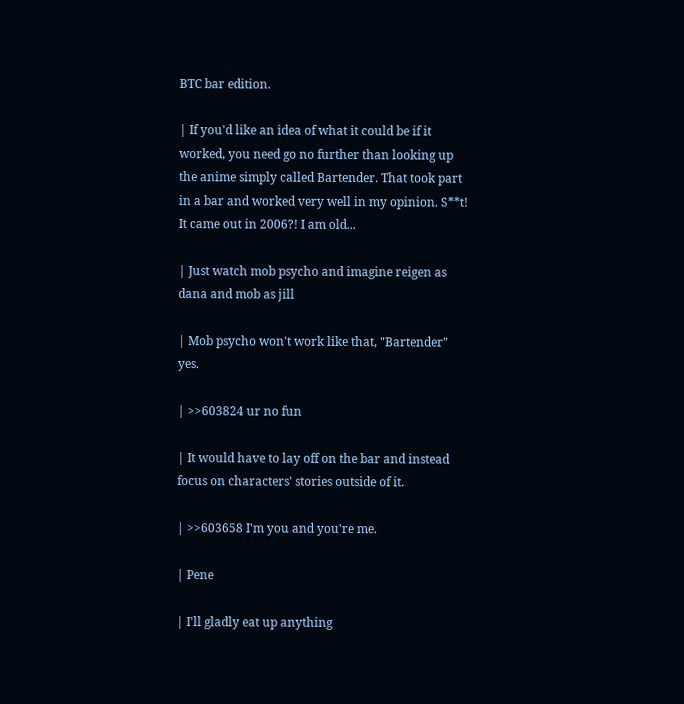BTC bar edition.

| If you'd like an idea of what it could be if it worked, you need go no further than looking up the anime simply called Bartender. That took part in a bar and worked very well in my opinion. S**t! It came out in 2006?! I am old...

| Just watch mob psycho and imagine reigen as dana and mob as jill

| Mob psycho won't work like that, "Bartender" yes.

| >>603824 ur no fun

| It would have to lay off on the bar and instead focus on characters' stories outside of it.

| >>603658 I'm you and you're me.

| Pene

| I'll gladly eat up anything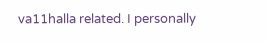va11halla related. I personally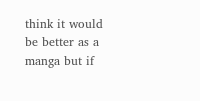think it would be better as a manga but if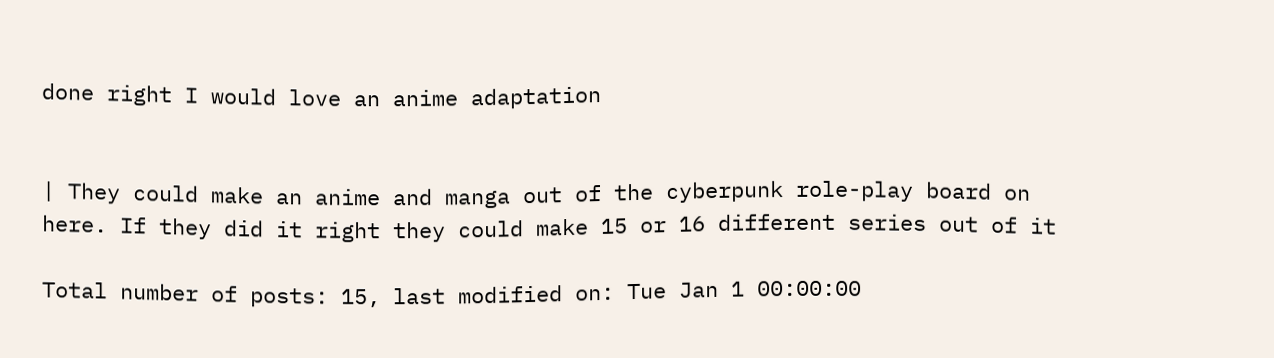done right I would love an anime adaptation


| They could make an anime and manga out of the cyberpunk role-play board on here. If they did it right they could make 15 or 16 different series out of it

Total number of posts: 15, last modified on: Tue Jan 1 00:00:00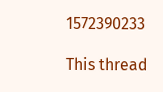1572390233

This thread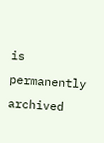is permanently archived